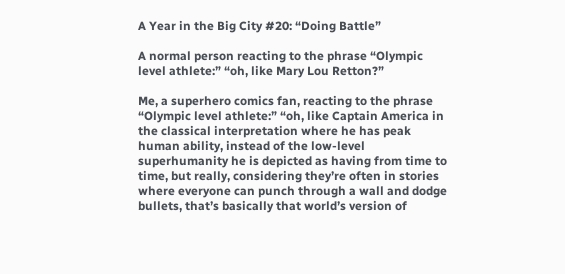A Year in the Big City #20: “Doing Battle”

A normal person reacting to the phrase “Olympic level athlete:” “oh, like Mary Lou Retton?”

Me, a superhero comics fan, reacting to the phrase “Olympic level athlete:” “oh, like Captain America in the classical interpretation where he has peak human ability, instead of the low-level superhumanity he is depicted as having from time to time, but really, considering they’re often in stories where everyone can punch through a wall and dodge bullets, that’s basically that world’s version of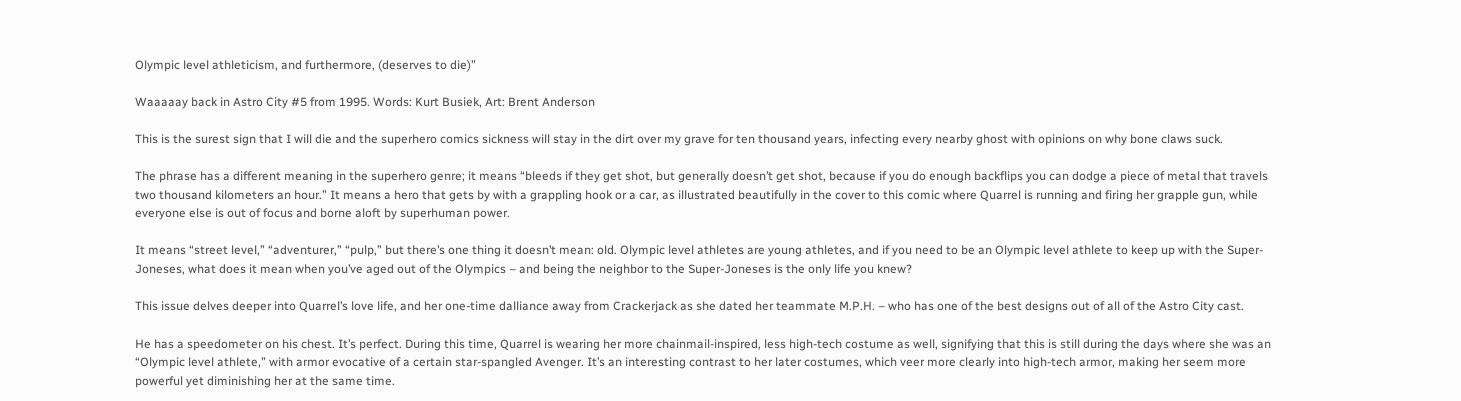Olympic level athleticism, and furthermore, (deserves to die)”

Waaaaay back in Astro City #5 from 1995. Words: Kurt Busiek, Art: Brent Anderson

This is the surest sign that I will die and the superhero comics sickness will stay in the dirt over my grave for ten thousand years, infecting every nearby ghost with opinions on why bone claws suck.

The phrase has a different meaning in the superhero genre; it means “bleeds if they get shot, but generally doesn’t get shot, because if you do enough backflips you can dodge a piece of metal that travels two thousand kilometers an hour.” It means a hero that gets by with a grappling hook or a car, as illustrated beautifully in the cover to this comic where Quarrel is running and firing her grapple gun, while everyone else is out of focus and borne aloft by superhuman power.

It means “street level,” “adventurer,” “pulp,” but there’s one thing it doesn’t mean: old. Olympic level athletes are young athletes, and if you need to be an Olympic level athlete to keep up with the Super-Joneses, what does it mean when you’ve aged out of the Olympics – and being the neighbor to the Super-Joneses is the only life you knew?

This issue delves deeper into Quarrel’s love life, and her one-time dalliance away from Crackerjack as she dated her teammate M.P.H. – who has one of the best designs out of all of the Astro City cast.

He has a speedometer on his chest. It’s perfect. During this time, Quarrel is wearing her more chainmail-inspired, less high-tech costume as well, signifying that this is still during the days where she was an “Olympic level athlete,” with armor evocative of a certain star-spangled Avenger. It’s an interesting contrast to her later costumes, which veer more clearly into high-tech armor, making her seem more powerful yet diminishing her at the same time.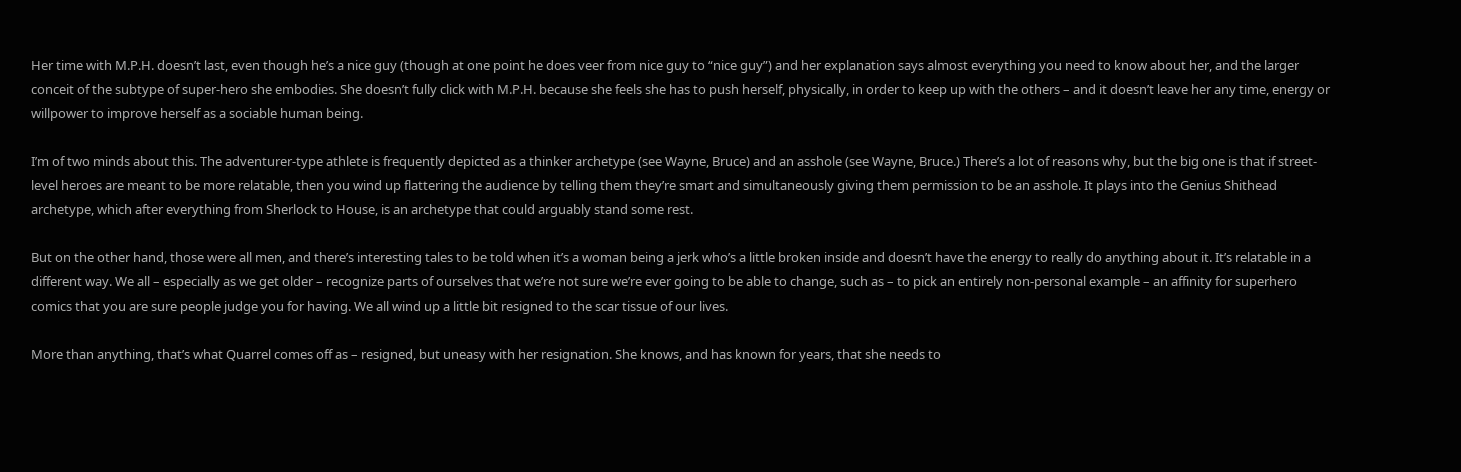Her time with M.P.H. doesn’t last, even though he’s a nice guy (though at one point he does veer from nice guy to “nice guy”) and her explanation says almost everything you need to know about her, and the larger conceit of the subtype of super-hero she embodies. She doesn’t fully click with M.P.H. because she feels she has to push herself, physically, in order to keep up with the others – and it doesn’t leave her any time, energy or willpower to improve herself as a sociable human being.

I’m of two minds about this. The adventurer-type athlete is frequently depicted as a thinker archetype (see Wayne, Bruce) and an asshole (see Wayne, Bruce.) There’s a lot of reasons why, but the big one is that if street-level heroes are meant to be more relatable, then you wind up flattering the audience by telling them they’re smart and simultaneously giving them permission to be an asshole. It plays into the Genius Shithead archetype, which after everything from Sherlock to House, is an archetype that could arguably stand some rest.

But on the other hand, those were all men, and there’s interesting tales to be told when it’s a woman being a jerk who’s a little broken inside and doesn’t have the energy to really do anything about it. It’s relatable in a different way. We all – especially as we get older – recognize parts of ourselves that we’re not sure we’re ever going to be able to change, such as – to pick an entirely non-personal example – an affinity for superhero comics that you are sure people judge you for having. We all wind up a little bit resigned to the scar tissue of our lives.

More than anything, that’s what Quarrel comes off as – resigned, but uneasy with her resignation. She knows, and has known for years, that she needs to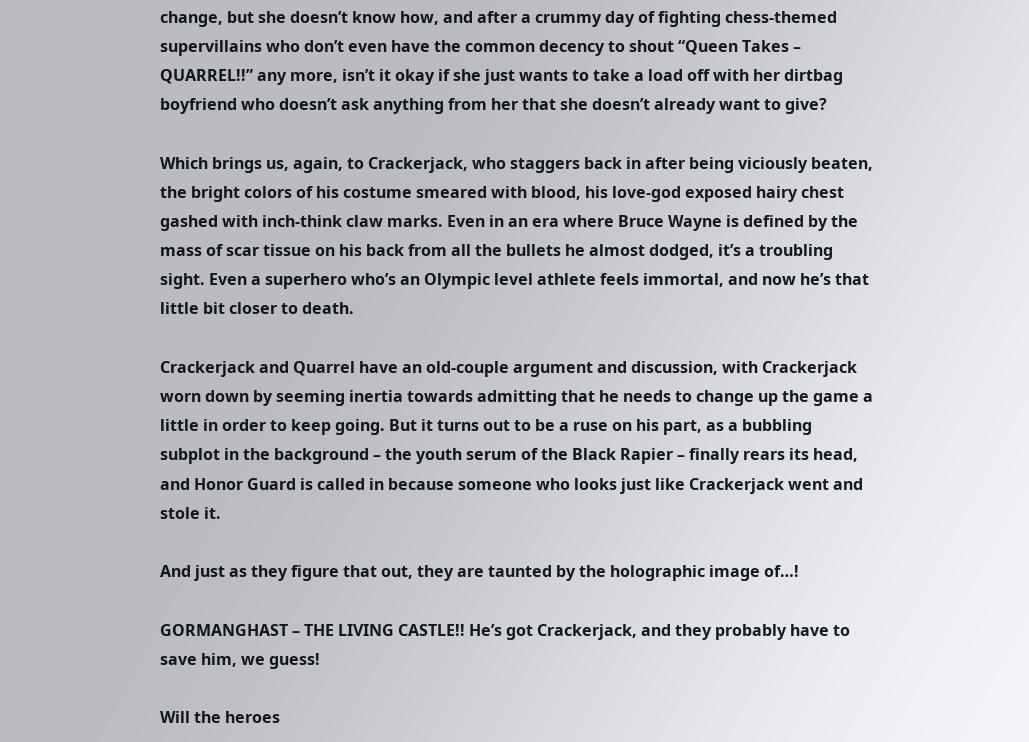change, but she doesn’t know how, and after a crummy day of fighting chess-themed supervillains who don’t even have the common decency to shout “Queen Takes – QUARREL!!” any more, isn’t it okay if she just wants to take a load off with her dirtbag boyfriend who doesn’t ask anything from her that she doesn’t already want to give?

Which brings us, again, to Crackerjack, who staggers back in after being viciously beaten, the bright colors of his costume smeared with blood, his love-god exposed hairy chest gashed with inch-think claw marks. Even in an era where Bruce Wayne is defined by the mass of scar tissue on his back from all the bullets he almost dodged, it’s a troubling sight. Even a superhero who’s an Olympic level athlete feels immortal, and now he’s that little bit closer to death.

Crackerjack and Quarrel have an old-couple argument and discussion, with Crackerjack worn down by seeming inertia towards admitting that he needs to change up the game a little in order to keep going. But it turns out to be a ruse on his part, as a bubbling subplot in the background – the youth serum of the Black Rapier – finally rears its head, and Honor Guard is called in because someone who looks just like Crackerjack went and stole it.

And just as they figure that out, they are taunted by the holographic image of…!

GORMANGHAST – THE LIVING CASTLE!! He’s got Crackerjack, and they probably have to save him, we guess!

Will the heroes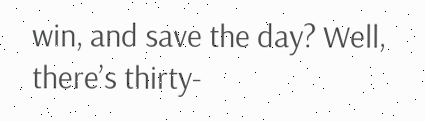win, and save the day? Well, there’s thirty-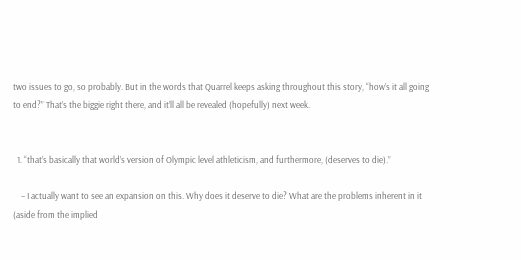two issues to go, so probably. But in the words that Quarrel keeps asking throughout this story, “how’s it all going to end?” That’s the biggie right there, and it’ll all be revealed (hopefully) next week.


  1. “that’s basically that world’s version of Olympic level athleticism, and furthermore, (deserves to die).”

    – I actually want to see an expansion on this. Why does it deserve to die? What are the problems inherent in it (aside from the implied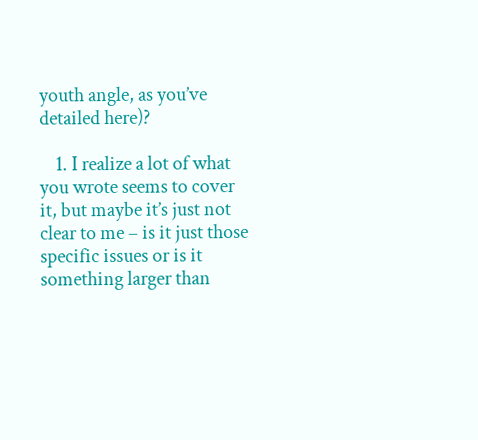youth angle, as you’ve detailed here)?

    1. I realize a lot of what you wrote seems to cover it, but maybe it’s just not clear to me – is it just those specific issues or is it something larger than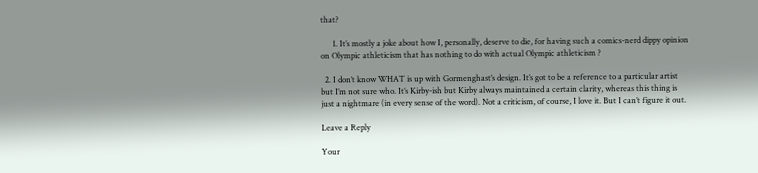that?

      1. It’s mostly a joke about how I, personally, deserve to die, for having such a comics-nerd dippy opinion on Olympic athleticism that has nothing to do with actual Olympic athleticism ?

  2. I don’t know WHAT is up with Gormenghast’s design. It’s got to be a reference to a particular artist but I’m not sure who. It’s Kirby-ish but Kirby always maintained a certain clarity, whereas this thing is just a nightmare (in every sense of the word). Not a criticism, of course, I love it. But I can’t figure it out.

Leave a Reply

Your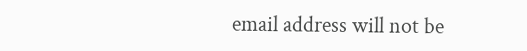email address will not be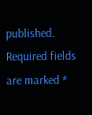published. Required fields are marked *